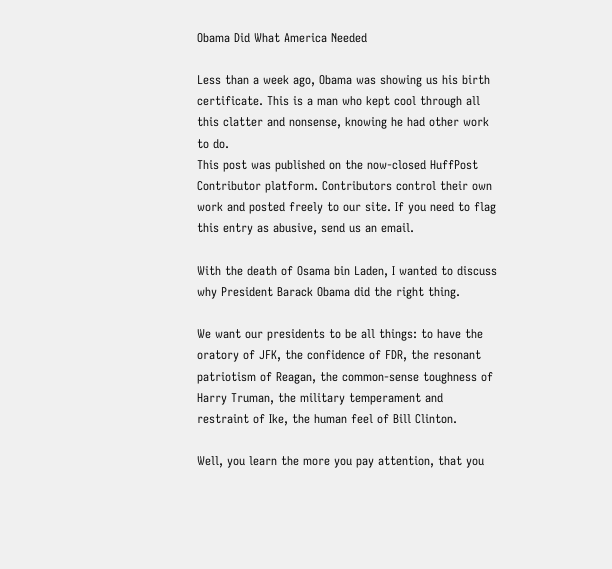Obama Did What America Needed

Less than a week ago, Obama was showing us his birth certificate. This is a man who kept cool through all this clatter and nonsense, knowing he had other work to do.
This post was published on the now-closed HuffPost Contributor platform. Contributors control their own work and posted freely to our site. If you need to flag this entry as abusive, send us an email.

With the death of Osama bin Laden, I wanted to discuss why President Barack Obama did the right thing.

We want our presidents to be all things: to have the oratory of JFK, the confidence of FDR, the resonant patriotism of Reagan, the common-sense toughness of Harry Truman, the military temperament and restraint of Ike, the human feel of Bill Clinton.

Well, you learn the more you pay attention, that you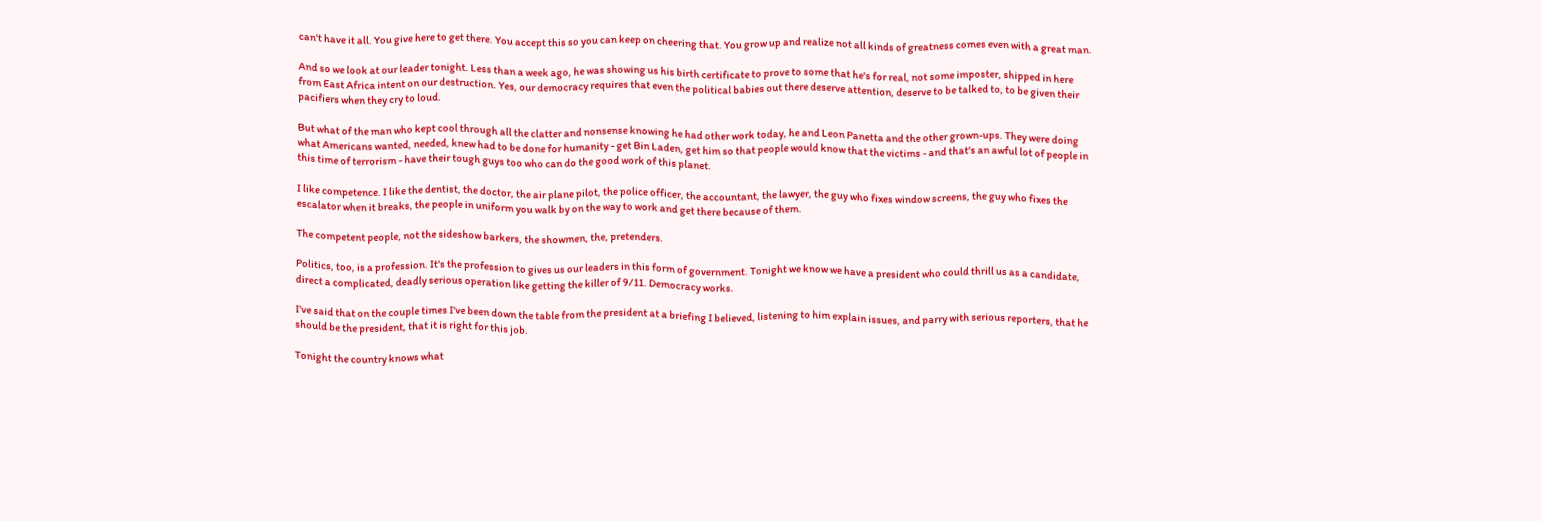can't have it all. You give here to get there. You accept this so you can keep on cheering that. You grow up and realize not all kinds of greatness comes even with a great man.

And so we look at our leader tonight. Less than a week ago, he was showing us his birth certificate to prove to some that he's for real, not some imposter, shipped in here from East Africa intent on our destruction. Yes, our democracy requires that even the political babies out there deserve attention, deserve to be talked to, to be given their pacifiers when they cry to loud.

But what of the man who kept cool through all the clatter and nonsense knowing he had other work today, he and Leon Panetta and the other grown-ups. They were doing what Americans wanted, needed, knew had to be done for humanity - get Bin Laden, get him so that people would know that the victims - and that's an awful lot of people in this time of terrorism - have their tough guys too who can do the good work of this planet.

I like competence. I like the dentist, the doctor, the air plane pilot, the police officer, the accountant, the lawyer, the guy who fixes window screens, the guy who fixes the escalator when it breaks, the people in uniform you walk by on the way to work and get there because of them.

The competent people, not the sideshow barkers, the showmen, the, pretenders.

Politics, too, is a profession. It's the profession to gives us our leaders in this form of government. Tonight we know we have a president who could thrill us as a candidate, direct a complicated, deadly serious operation like getting the killer of 9/11. Democracy works.

I've said that on the couple times I've been down the table from the president at a briefing I believed, listening to him explain issues, and parry with serious reporters, that he should be the president, that it is right for this job.

Tonight the country knows what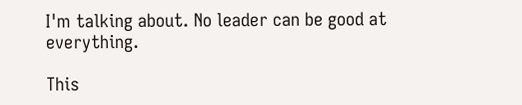I'm talking about. No leader can be good at everything.

This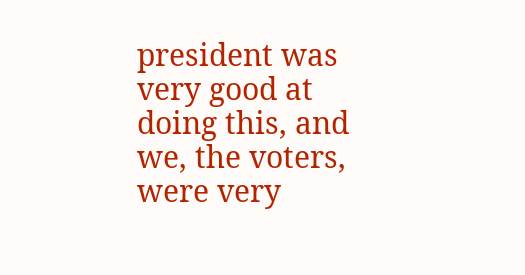president was very good at doing this, and we, the voters, were very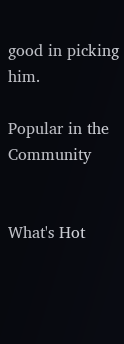good in picking him.

Popular in the Community


What's Hot